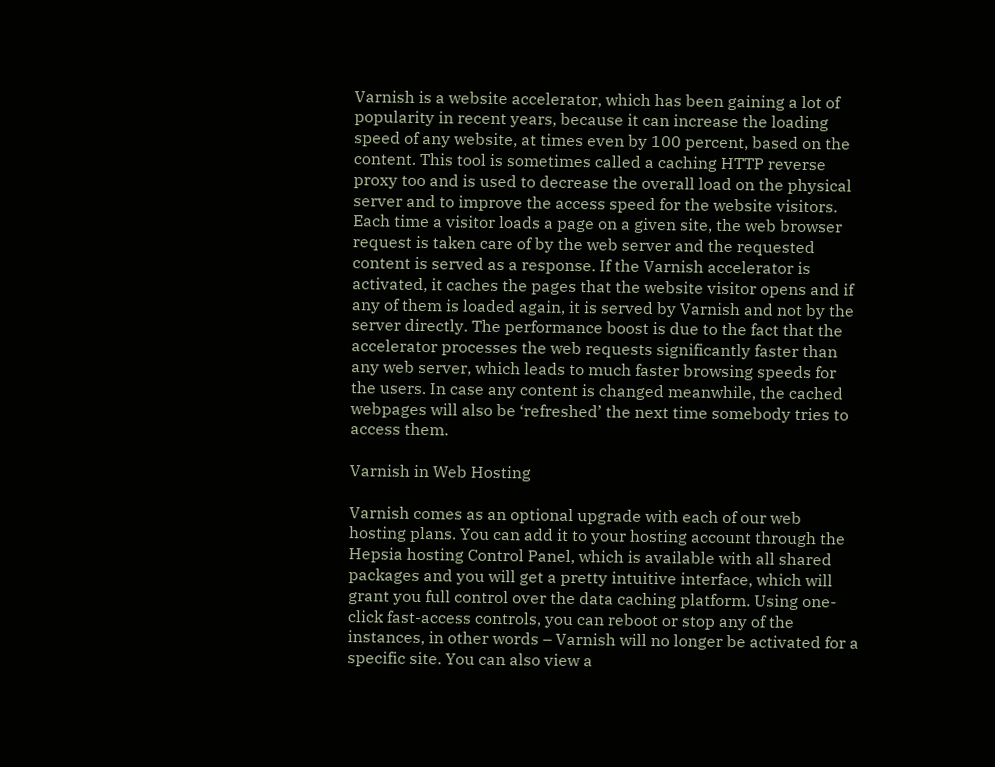Varnish is a website accelerator, which has been gaining a lot of popularity in recent years, because it can increase the loading speed of any website, at times even by 100 percent, based on the content. This tool is sometimes called a caching HTTP reverse proxy too and is used to decrease the overall load on the physical server and to improve the access speed for the website visitors. Each time a visitor loads a page on a given site, the web browser request is taken care of by the web server and the requested content is served as a response. If the Varnish accelerator is activated, it caches the pages that the website visitor opens and if any of them is loaded again, it is served by Varnish and not by the server directly. The performance boost is due to the fact that the accelerator processes the web requests significantly faster than any web server, which leads to much faster browsing speeds for the users. In case any content is changed meanwhile, the cached webpages will also be ‘refreshed’ the next time somebody tries to access them.

Varnish in Web Hosting

Varnish comes as an optional upgrade with each of our web hosting plans. You can add it to your hosting account through the Hepsia hosting Control Panel, which is available with all shared packages and you will get a pretty intuitive interface, which will grant you full control over the data caching platform. Using one-click fast-access controls, you can reboot or stop any of the instances, in other words – Varnish will no longer be activated for a specific site. You can also view a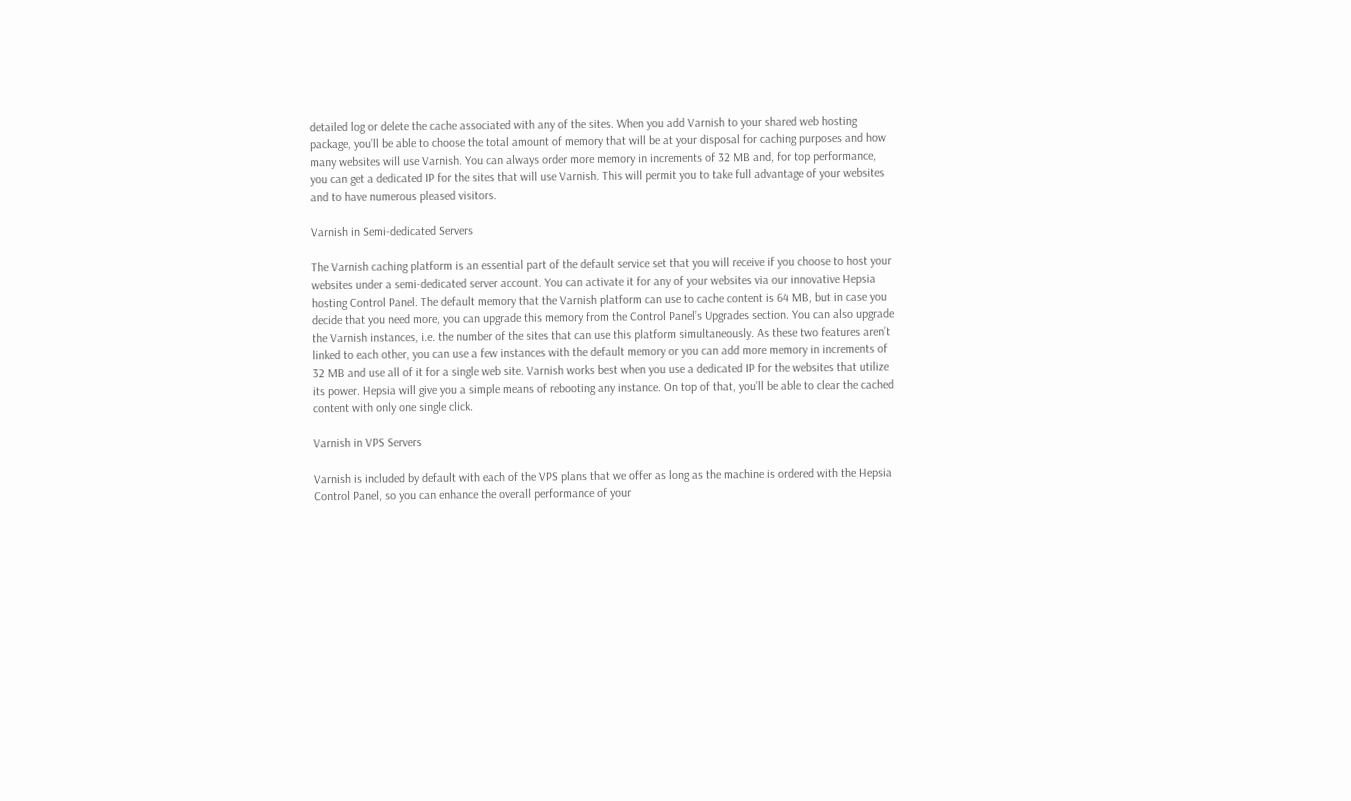detailed log or delete the cache associated with any of the sites. When you add Varnish to your shared web hosting package, you’ll be able to choose the total amount of memory that will be at your disposal for caching purposes and how many websites will use Varnish. You can always order more memory in increments of 32 MB and, for top performance, you can get a dedicated IP for the sites that will use Varnish. This will permit you to take full advantage of your websites and to have numerous pleased visitors.

Varnish in Semi-dedicated Servers

The Varnish caching platform is an essential part of the default service set that you will receive if you choose to host your websites under a semi-dedicated server account. You can activate it for any of your websites via our innovative Hepsia hosting Control Panel. The default memory that the Varnish platform can use to cache content is 64 MB, but in case you decide that you need more, you can upgrade this memory from the Control Panel’s Upgrades section. You can also upgrade the Varnish instances, i.e. the number of the sites that can use this platform simultaneously. As these two features aren’t linked to each other, you can use a few instances with the default memory or you can add more memory in increments of 32 MB and use all of it for a single web site. Varnish works best when you use a dedicated IP for the websites that utilize its power. Hepsia will give you a simple means of rebooting any instance. On top of that, you’ll be able to clear the cached content with only one single click.

Varnish in VPS Servers

Varnish is included by default with each of the VPS plans that we offer as long as the machine is ordered with the Hepsia Control Panel, so you can enhance the overall performance of your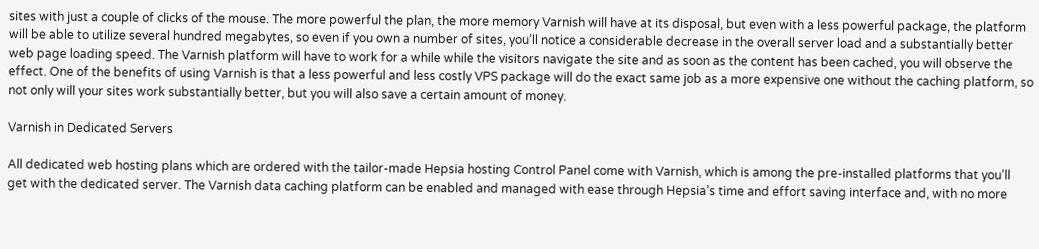sites with just a couple of clicks of the mouse. The more powerful the plan, the more memory Varnish will have at its disposal, but even with a less powerful package, the platform will be able to utilize several hundred megabytes, so even if you own a number of sites, you’ll notice a considerable decrease in the overall server load and a substantially better web page loading speed. The Varnish platform will have to work for a while while the visitors navigate the site and as soon as the content has been cached, you will observe the effect. One of the benefits of using Varnish is that a less powerful and less costly VPS package will do the exact same job as a more expensive one without the caching platform, so not only will your sites work substantially better, but you will also save a certain amount of money.

Varnish in Dedicated Servers

All dedicated web hosting plans which are ordered with the tailor-made Hepsia hosting Control Panel come with Varnish, which is among the pre-installed platforms that you’ll get with the dedicated server. The Varnish data caching platform can be enabled and managed with ease through Hepsia’s time and effort saving interface and, with no more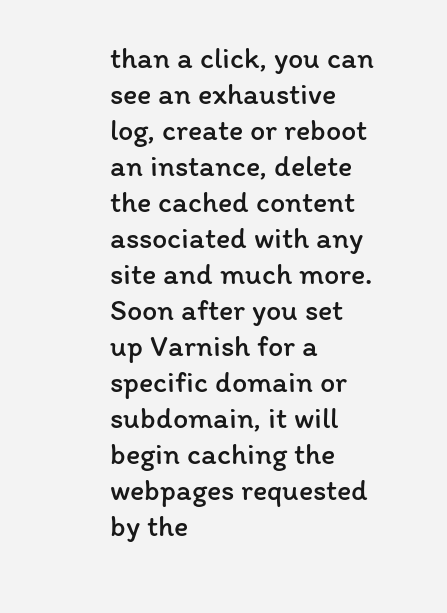than a click, you can see an exhaustive log, create or reboot an instance, delete the cached content associated with any site and much more. Soon after you set up Varnish for a specific domain or subdomain, it will begin caching the webpages requested by the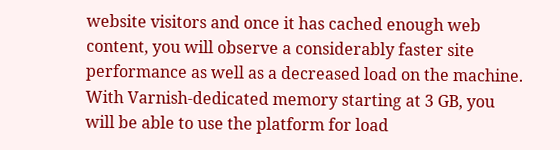website visitors and once it has cached enough web content, you will observe a considerably faster site performance as well as a decreased load on the machine. With Varnish-dedicated memory starting at 3 GB, you will be able to use the platform for load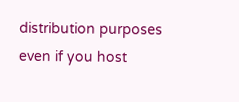distribution purposes even if you host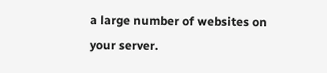a large number of websites on your server.